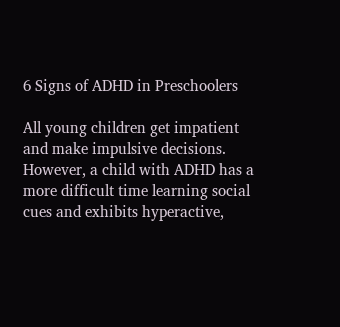6 Signs of ADHD in Preschoolers

All young children get impatient and make impulsive decisions. However, a child with ADHD has a more difficult time learning social cues and exhibits hyperactive,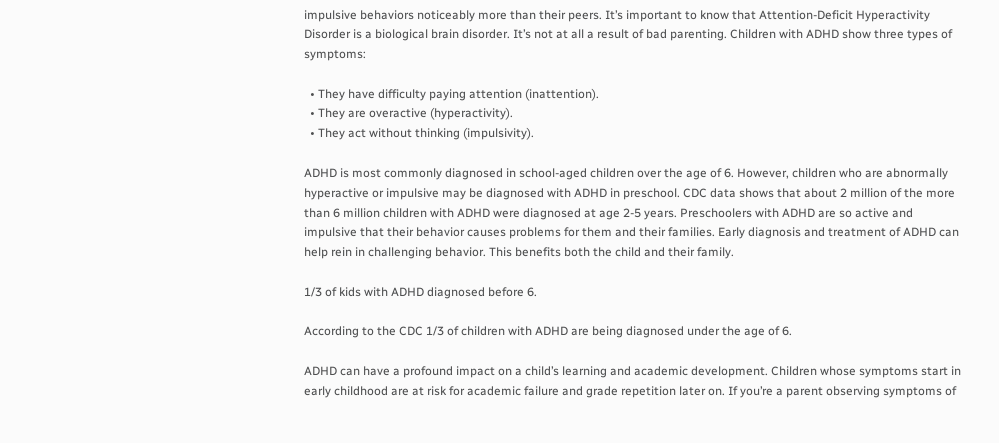impulsive behaviors noticeably more than their peers. It’s important to know that Attention-Deficit Hyperactivity Disorder is a biological brain disorder. It’s not at all a result of bad parenting. Children with ADHD show three types of symptoms:

  • They have difficulty paying attention (inattention).
  • They are overactive (hyperactivity).
  • They act without thinking (impulsivity).

ADHD is most commonly diagnosed in school-aged children over the age of 6. However, children who are abnormally hyperactive or impulsive may be diagnosed with ADHD in preschool. CDC data shows that about 2 million of the more than 6 million children with ADHD were diagnosed at age 2-5 years. Preschoolers with ADHD are so active and impulsive that their behavior causes problems for them and their families. Early diagnosis and treatment of ADHD can help rein in challenging behavior. This benefits both the child and their family.

1/3 of kids with ADHD diagnosed before 6.

According to the CDC 1/3 of children with ADHD are being diagnosed under the age of 6.

ADHD can have a profound impact on a child’s learning and academic development. Children whose symptoms start in early childhood are at risk for academic failure and grade repetition later on. If you’re a parent observing symptoms of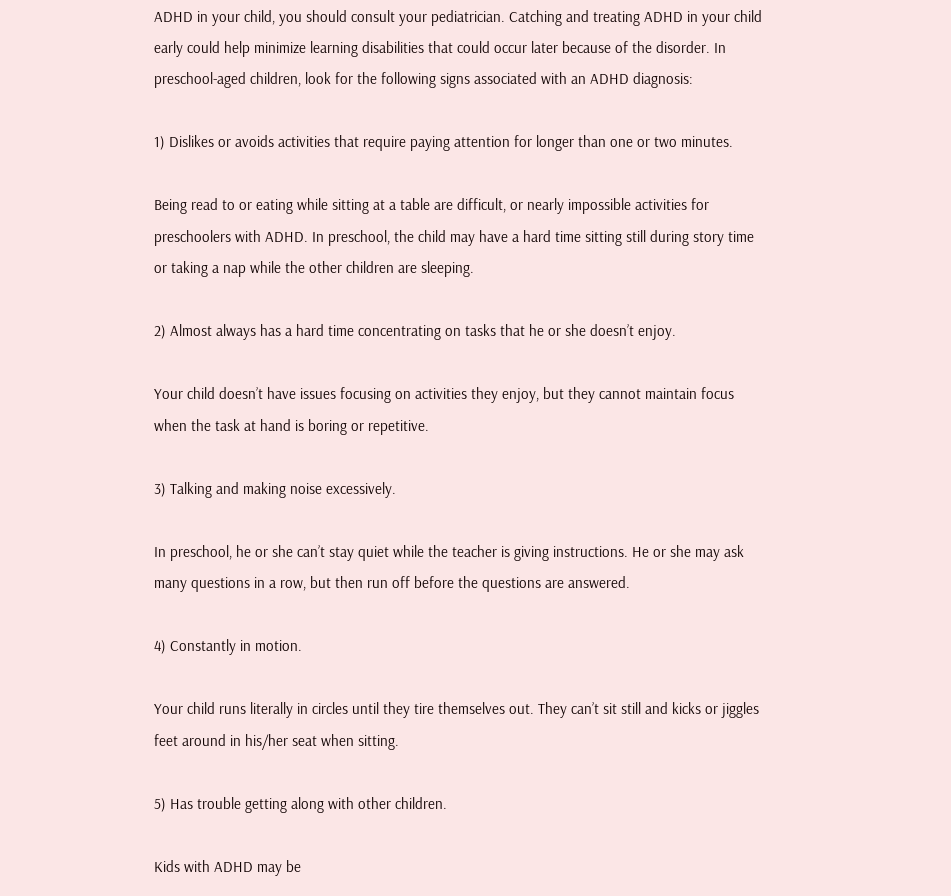ADHD in your child, you should consult your pediatrician. Catching and treating ADHD in your child early could help minimize learning disabilities that could occur later because of the disorder. In preschool-aged children, look for the following signs associated with an ADHD diagnosis:

1) Dislikes or avoids activities that require paying attention for longer than one or two minutes.

Being read to or eating while sitting at a table are difficult, or nearly impossible activities for preschoolers with ADHD. In preschool, the child may have a hard time sitting still during story time or taking a nap while the other children are sleeping.

2) Almost always has a hard time concentrating on tasks that he or she doesn’t enjoy.

Your child doesn’t have issues focusing on activities they enjoy, but they cannot maintain focus when the task at hand is boring or repetitive.

3) Talking and making noise excessively.

In preschool, he or she can’t stay quiet while the teacher is giving instructions. He or she may ask many questions in a row, but then run off before the questions are answered.

4) Constantly in motion.

Your child runs literally in circles until they tire themselves out. They can’t sit still and kicks or jiggles feet around in his/her seat when sitting.

5) Has trouble getting along with other children.

Kids with ADHD may be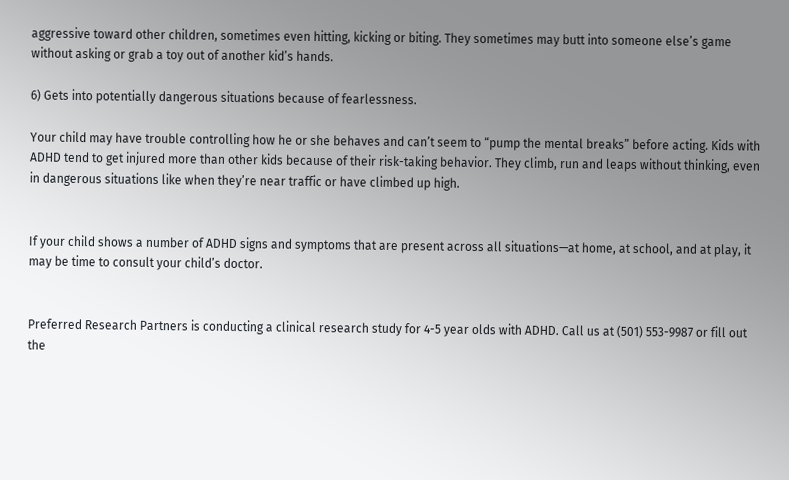aggressive toward other children, sometimes even hitting, kicking or biting. They sometimes may butt into someone else’s game without asking or grab a toy out of another kid’s hands.

6) Gets into potentially dangerous situations because of fearlessness.

Your child may have trouble controlling how he or she behaves and can’t seem to “pump the mental breaks” before acting. Kids with ADHD tend to get injured more than other kids because of their risk-taking behavior. They climb, run and leaps without thinking, even in dangerous situations like when they’re near traffic or have climbed up high.


If your child shows a number of ADHD signs and symptoms that are present across all situations—at home, at school, and at play, it may be time to consult your child’s doctor.


Preferred Research Partners is conducting a clinical research study for 4-5 year olds with ADHD. Call us at (501) 553-9987 or fill out the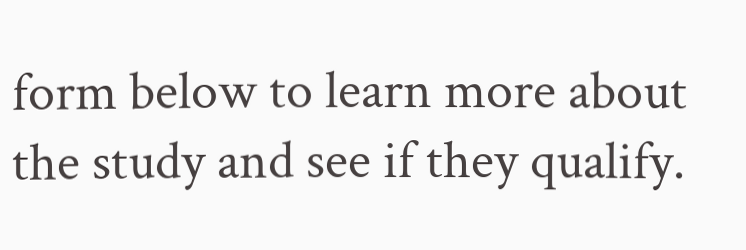form below to learn more about the study and see if they qualify.